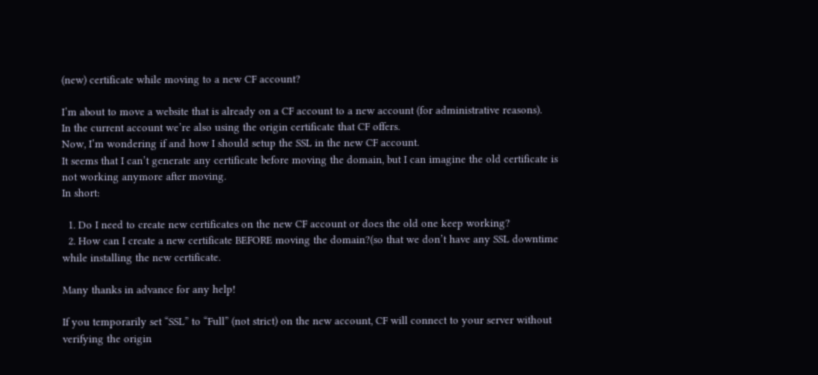(new) certificate while moving to a new CF account?

I’m about to move a website that is already on a CF account to a new account (for administrative reasons).
In the current account we’re also using the origin certificate that CF offers.
Now, I’m wondering if and how I should setup the SSL in the new CF account.
It seems that I can’t generate any certificate before moving the domain, but I can imagine the old certificate is not working anymore after moving.
In short:

  1. Do I need to create new certificates on the new CF account or does the old one keep working?
  2. How can I create a new certificate BEFORE moving the domain?(so that we don’t have any SSL downtime while installing the new certificate.

Many thanks in advance for any help!

If you temporarily set “SSL” to “Full” (not strict) on the new account, CF will connect to your server without verifying the origin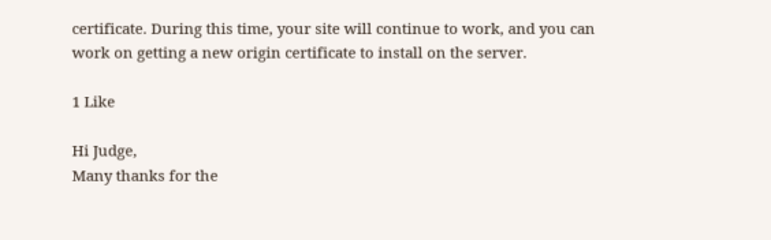certificate. During this time, your site will continue to work, and you can work on getting a new origin certificate to install on the server.

1 Like

Hi Judge,
Many thanks for the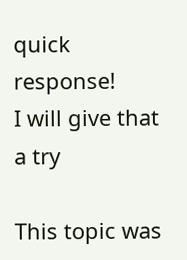quick response!
I will give that a try

This topic was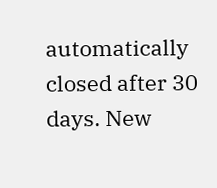automatically closed after 30 days. New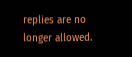replies are no longer allowed.